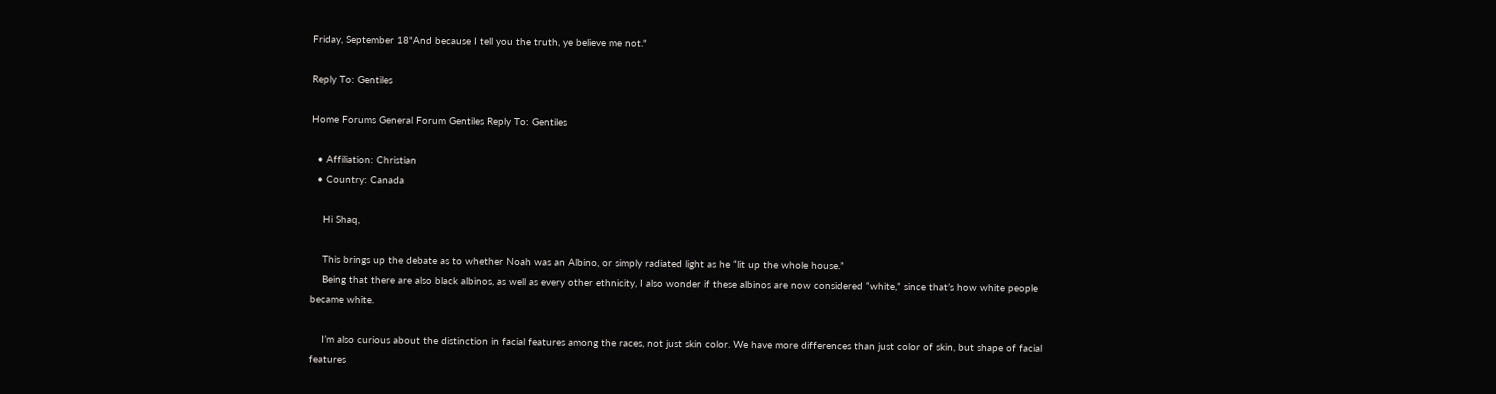Friday, September 18"And because I tell you the truth, ye believe me not."

Reply To: Gentiles

Home Forums General Forum Gentiles Reply To: Gentiles

  • Affiliation: Christian
  • Country: Canada

    Hi Shaq,

    This brings up the debate as to whether Noah was an Albino, or simply radiated light as he “lit up the whole house.”
    Being that there are also black albinos, as well as every other ethnicity, I also wonder if these albinos are now considered “white,” since that’s how white people became white.

    I’m also curious about the distinction in facial features among the races, not just skin color. We have more differences than just color of skin, but shape of facial features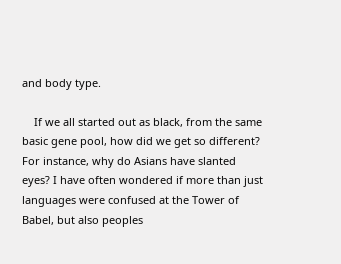and body type.

    If we all started out as black, from the same basic gene pool, how did we get so different? For instance, why do Asians have slanted eyes? I have often wondered if more than just languages were confused at the Tower of Babel, but also peoples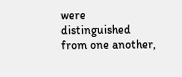were distinguished from one another,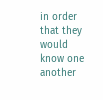in order that they would know one another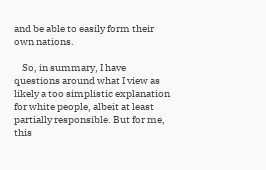and be able to easily form their own nations.

    So, in summary, I have questions around what I view as likely a too simplistic explanation for white people, albeit at least partially responsible. But for me, this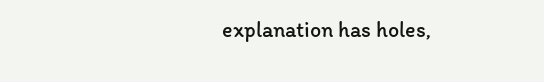explanation has holes,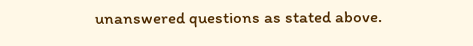unanswered questions as stated above.